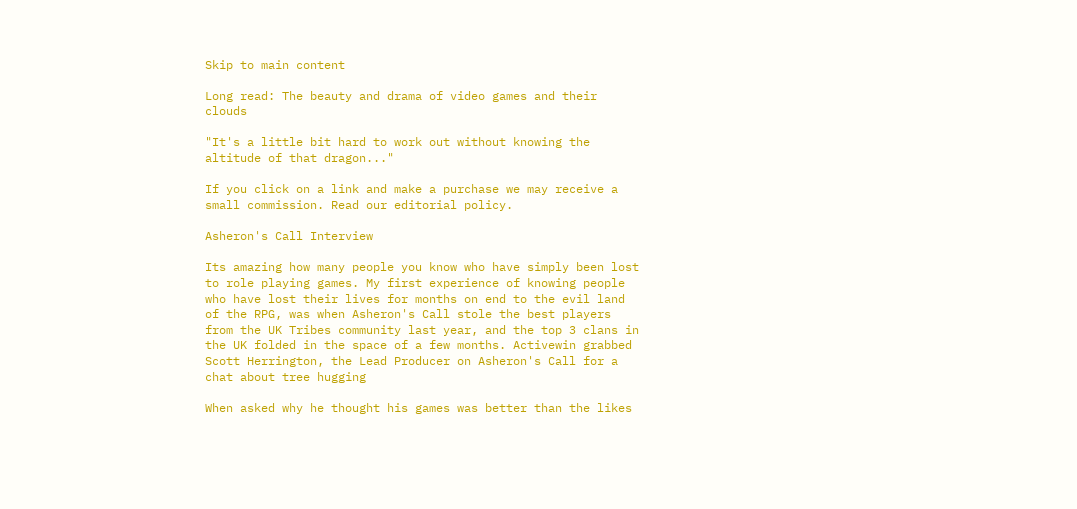Skip to main content

Long read: The beauty and drama of video games and their clouds

"It's a little bit hard to work out without knowing the altitude of that dragon..."

If you click on a link and make a purchase we may receive a small commission. Read our editorial policy.

Asheron's Call Interview

Its amazing how many people you know who have simply been lost to role playing games. My first experience of knowing people who have lost their lives for months on end to the evil land of the RPG, was when Asheron's Call stole the best players from the UK Tribes community last year, and the top 3 clans in the UK folded in the space of a few months. Activewin grabbed Scott Herrington, the Lead Producer on Asheron's Call for a chat about tree hugging

When asked why he thought his games was better than the likes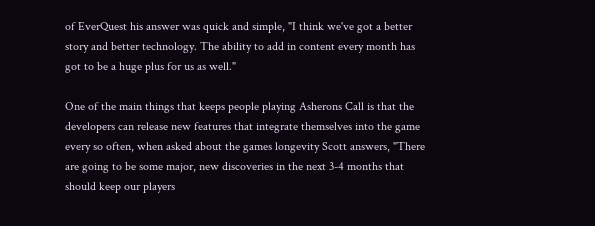of EverQuest his answer was quick and simple, "I think we've got a better story and better technology. The ability to add in content every month has got to be a huge plus for us as well."

One of the main things that keeps people playing Asherons Call is that the developers can release new features that integrate themselves into the game every so often, when asked about the games longevity Scott answers, "There are going to be some major, new discoveries in the next 3-4 months that should keep our players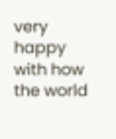very happy with how the world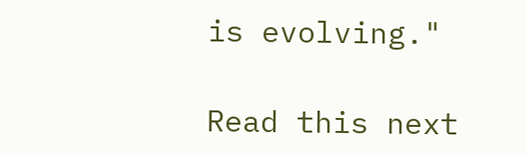is evolving."

Read this next